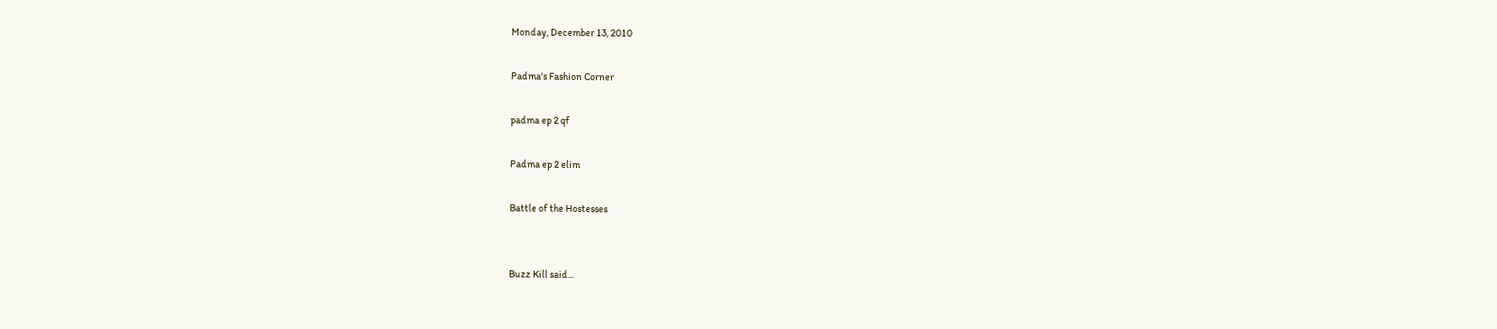Monday, December 13, 2010

Padma's Fashion Corner

padma ep 2 qf

Padma ep 2 elim

Battle of the Hostesses


Buzz Kill said...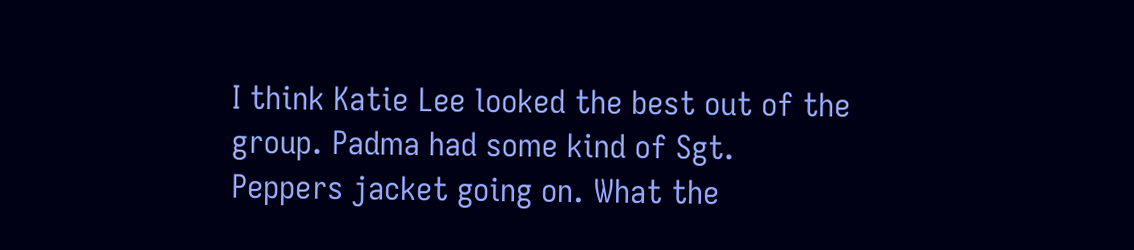I think Katie Lee looked the best out of the group. Padma had some kind of Sgt. Peppers jacket going on. What the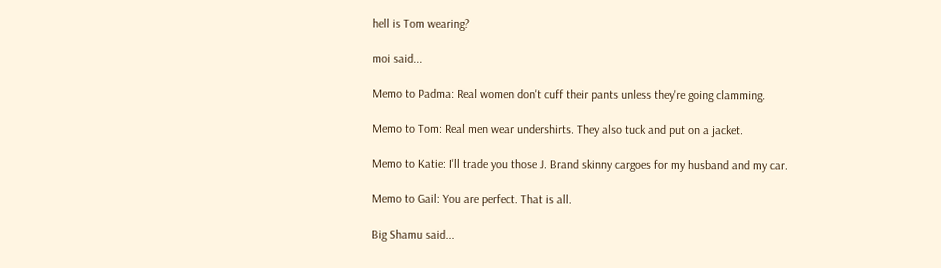hell is Tom wearing?

moi said...

Memo to Padma: Real women don't cuff their pants unless they're going clamming.

Memo to Tom: Real men wear undershirts. They also tuck and put on a jacket.

Memo to Katie: I'll trade you those J. Brand skinny cargoes for my husband and my car.

Memo to Gail: You are perfect. That is all.

Big Shamu said...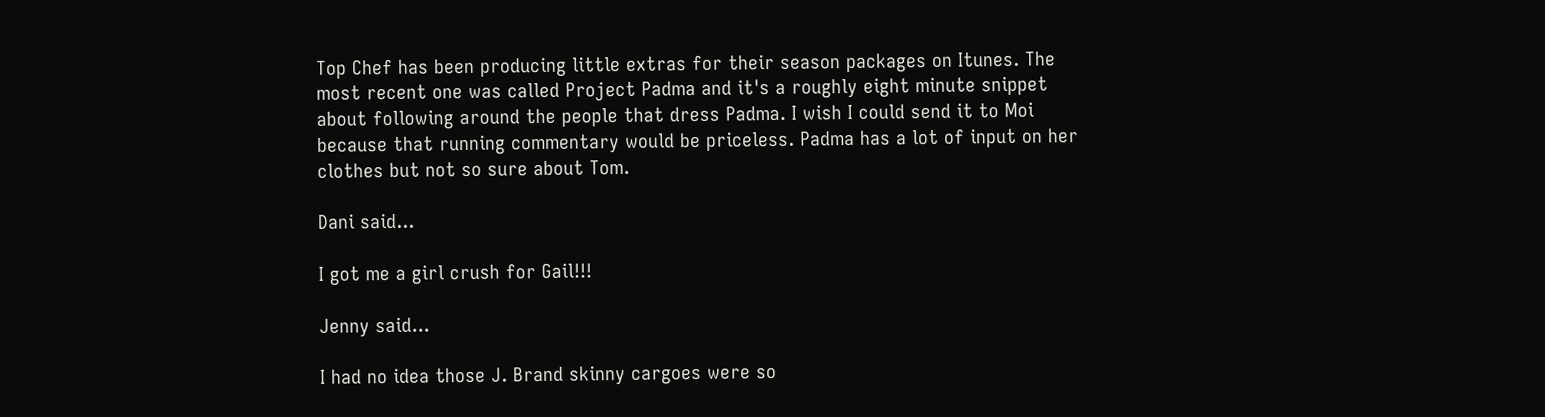Top Chef has been producing little extras for their season packages on Itunes. The most recent one was called Project Padma and it's a roughly eight minute snippet about following around the people that dress Padma. I wish I could send it to Moi because that running commentary would be priceless. Padma has a lot of input on her clothes but not so sure about Tom.

Dani said...

I got me a girl crush for Gail!!!

Jenny said...

I had no idea those J. Brand skinny cargoes were so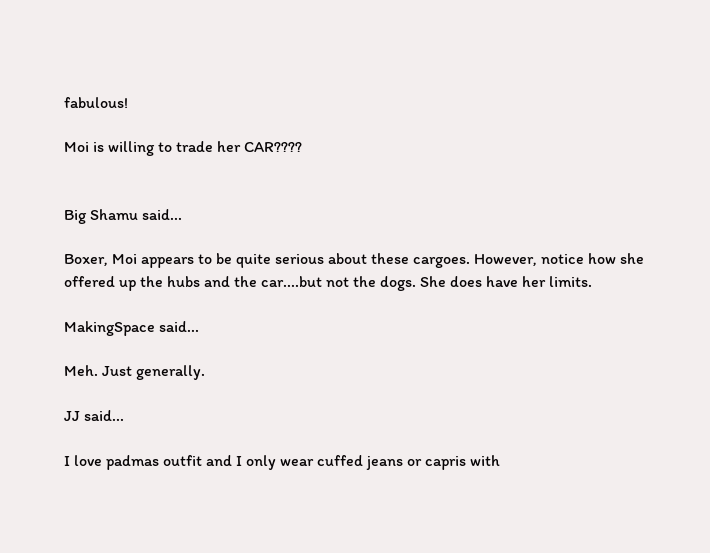fabulous!

Moi is willing to trade her CAR????


Big Shamu said...

Boxer, Moi appears to be quite serious about these cargoes. However, notice how she offered up the hubs and the car....but not the dogs. She does have her limits.

MakingSpace said...

Meh. Just generally.

JJ said...

I love padmas outfit and I only wear cuffed jeans or capris with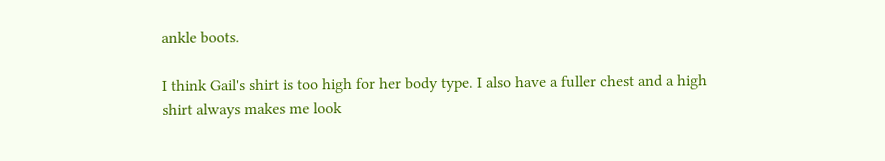ankle boots.

I think Gail's shirt is too high for her body type. I also have a fuller chest and a high shirt always makes me look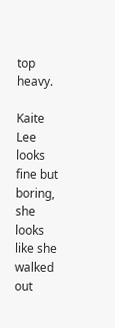top heavy.

Kaite Lee looks fine but boring, she looks like she walked out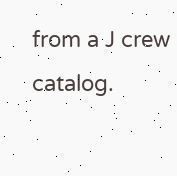from a J crew catalog.